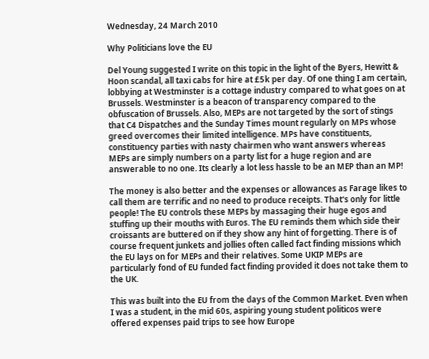Wednesday, 24 March 2010

Why Politicians love the EU

Del Young suggested I write on this topic in the light of the Byers, Hewitt & Hoon scandal, all taxi cabs for hire at £5k per day. Of one thing I am certain, lobbying at Westminster is a cottage industry compared to what goes on at Brussels. Westminster is a beacon of transparency compared to the obfuscation of Brussels. Also, MEPs are not targeted by the sort of stings that C4 Dispatches and the Sunday Times mount regularly on MPs whose greed overcomes their limited intelligence. MPs have constituents, constituency parties with nasty chairmen who want answers whereas MEPs are simply numbers on a party list for a huge region and are answerable to no one. Its clearly a lot less hassle to be an MEP than an MP!

The money is also better and the expenses or allowances as Farage likes to call them are terrific and no need to produce receipts. That's only for little people! The EU controls these MEPs by massaging their huge egos and stuffing up their mouths with Euros. The EU reminds them which side their croissants are buttered on if they show any hint of forgetting. There is of course frequent junkets and jollies often called fact finding missions which the EU lays on for MEPs and their relatives. Some UKIP MEPs are particularly fond of EU funded fact finding provided it does not take them to the UK.

This was built into the EU from the days of the Common Market. Even when I was a student, in the mid 60s, aspiring young student politicos were offered expenses paid trips to see how Europe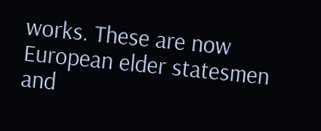works. These are now European elder statesmen and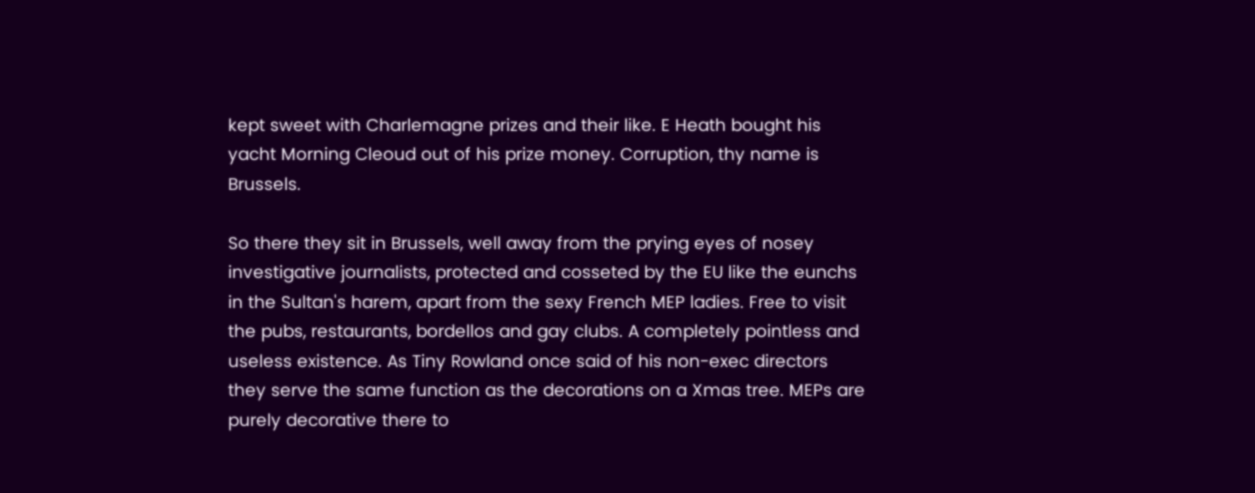kept sweet with Charlemagne prizes and their like. E Heath bought his yacht Morning Cleoud out of his prize money. Corruption, thy name is Brussels.

So there they sit in Brussels, well away from the prying eyes of nosey investigative journalists, protected and cosseted by the EU like the eunchs in the Sultan's harem, apart from the sexy French MEP ladies. Free to visit the pubs, restaurants, bordellos and gay clubs. A completely pointless and useless existence. As Tiny Rowland once said of his non-exec directors they serve the same function as the decorations on a Xmas tree. MEPs are purely decorative there to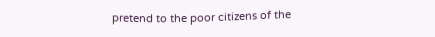pretend to the poor citizens of the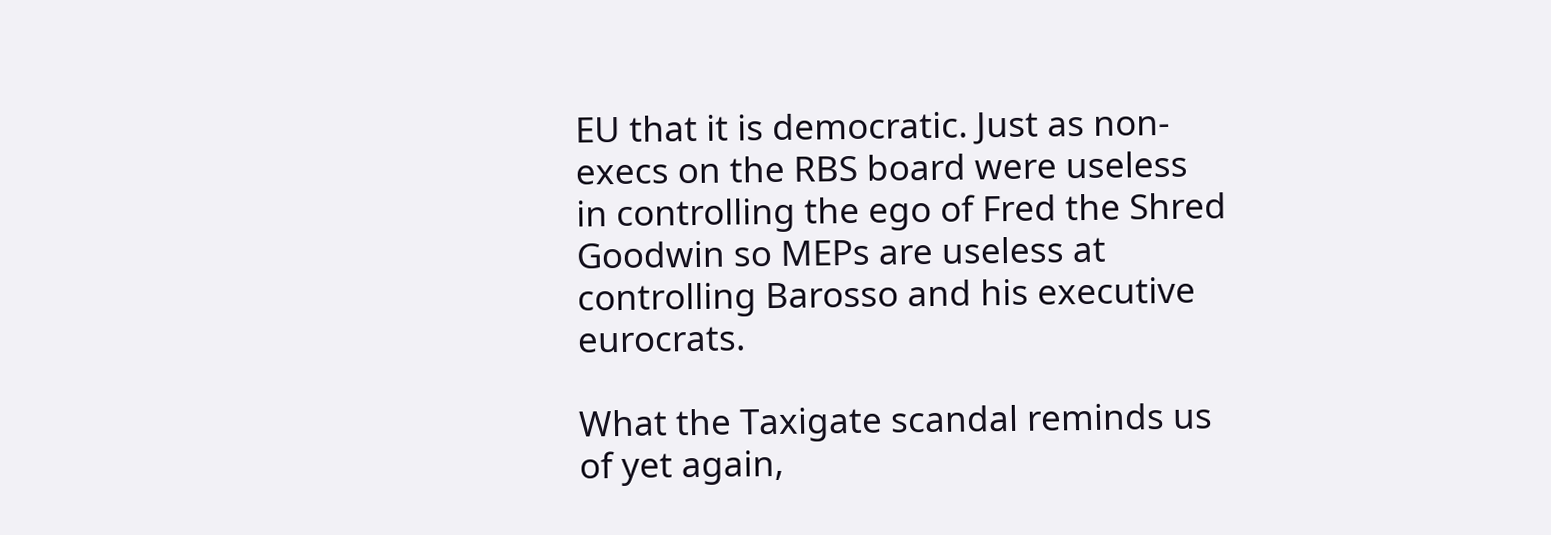EU that it is democratic. Just as non-execs on the RBS board were useless in controlling the ego of Fred the Shred Goodwin so MEPs are useless at controlling Barosso and his executive eurocrats.

What the Taxigate scandal reminds us of yet again,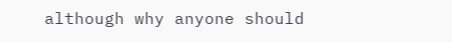although why anyone should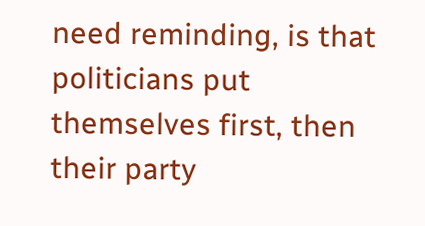need reminding, is that politicians put themselves first, then their party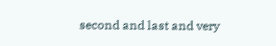second and last and very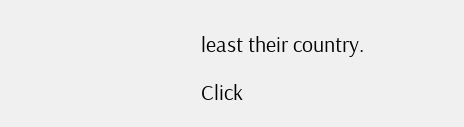least their country.

Click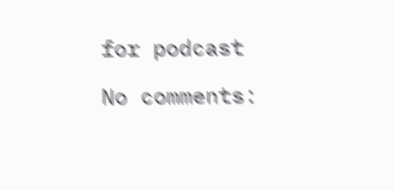for podcast

No comments: